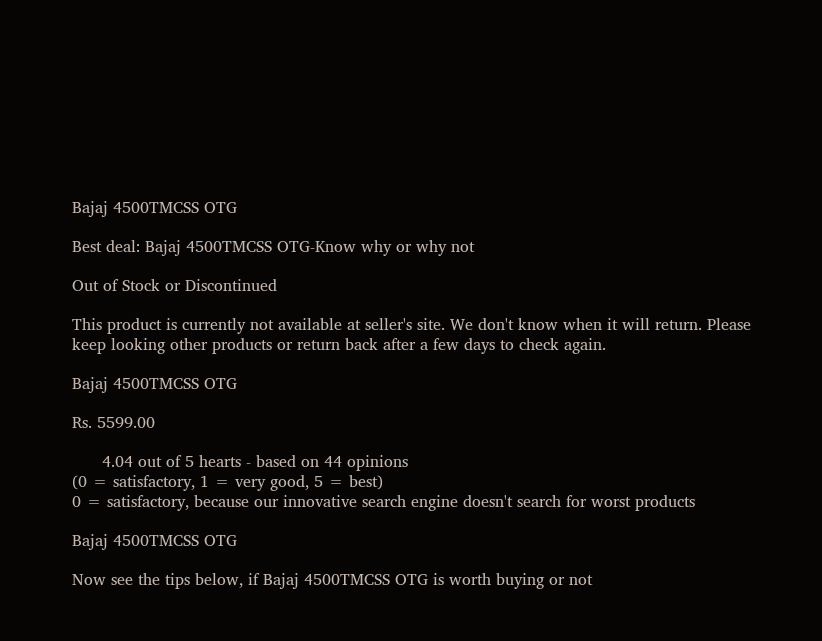Bajaj 4500TMCSS OTG

Best deal: Bajaj 4500TMCSS OTG-Know why or why not

Out of Stock or Discontinued

This product is currently not available at seller's site. We don't know when it will return. Please keep looking other products or return back after a few days to check again.

Bajaj 4500TMCSS OTG

Rs. 5599.00

      4.04 out of 5 hearts - based on 44 opinions
(0 = satisfactory, 1 = very good, 5 = best)
0 = satisfactory, because our innovative search engine doesn't search for worst products

Bajaj 4500TMCSS OTG

Now see the tips below, if Bajaj 4500TMCSS OTG is worth buying or not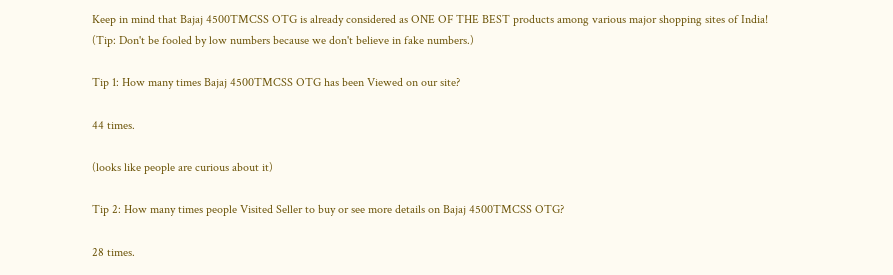Keep in mind that Bajaj 4500TMCSS OTG is already considered as ONE OF THE BEST products among various major shopping sites of India!
(Tip: Don't be fooled by low numbers because we don't believe in fake numbers.)

Tip 1: How many times Bajaj 4500TMCSS OTG has been Viewed on our site?

44 times.

(looks like people are curious about it)

Tip 2: How many times people Visited Seller to buy or see more details on Bajaj 4500TMCSS OTG?

28 times.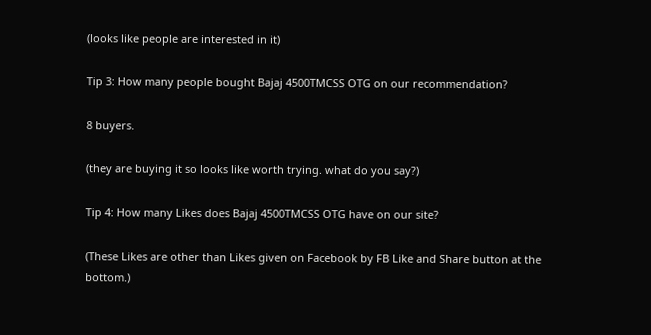(looks like people are interested in it)

Tip 3: How many people bought Bajaj 4500TMCSS OTG on our recommendation?

8 buyers.

(they are buying it so looks like worth trying. what do you say?)

Tip 4: How many Likes does Bajaj 4500TMCSS OTG have on our site?

(These Likes are other than Likes given on Facebook by FB Like and Share button at the bottom.)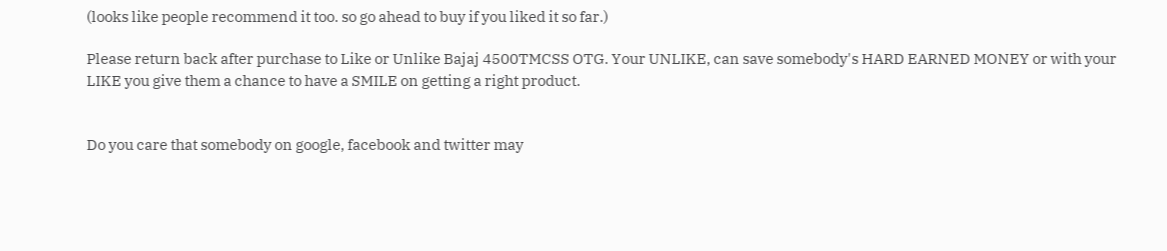(looks like people recommend it too. so go ahead to buy if you liked it so far.)

Please return back after purchase to Like or Unlike Bajaj 4500TMCSS OTG. Your UNLIKE, can save somebody's HARD EARNED MONEY or with your LIKE you give them a chance to have a SMILE on getting a right product.


Do you care that somebody on google, facebook and twitter may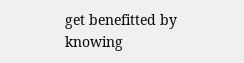get benefitted by knowing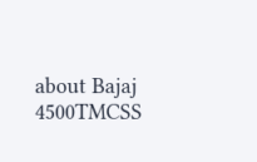about Bajaj 4500TMCSS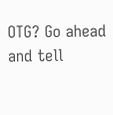OTG? Go ahead and tell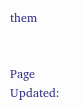them


Page Updated: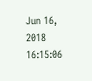Jun 16, 2018 16:15:06